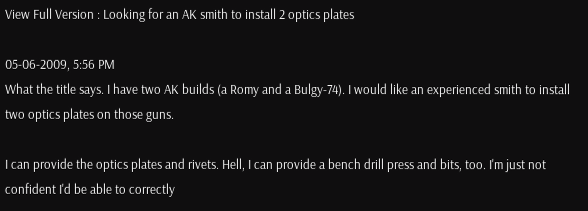View Full Version : Looking for an AK smith to install 2 optics plates

05-06-2009, 5:56 PM
What the title says. I have two AK builds (a Romy and a Bulgy-74). I would like an experienced smith to install two optics plates on those guns.

I can provide the optics plates and rivets. Hell, I can provide a bench drill press and bits, too. I'm just not confident I'd be able to correctly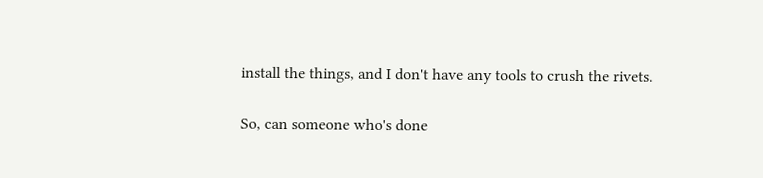install the things, and I don't have any tools to crush the rivets.

So, can someone who's done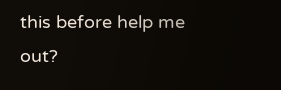this before help me out?